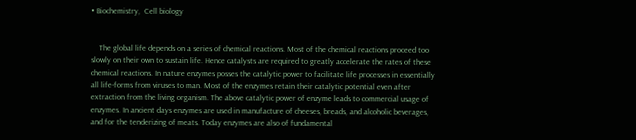• Biochemistry,  Cell biology


    The global life depends on a series of chemical reactions. Most of the chemical reactions proceed too slowly on their own to sustain life. Hence catalysts are required to greatly accelerate the rates of these chemical reactions. In nature enzymes posses the catalytic power to facilitate life processes in essentially all life-forms from viruses to man. Most of the enzymes retain their catalytic potential even after extraction from the living organism. The above catalytic power of enzyme leads to commercial usage of enzymes. In ancient days enzymes are used in manufacture of cheeses, breads, and alcoholic beverages, and for the tenderizing of meats. Today enzymes are also of fundamental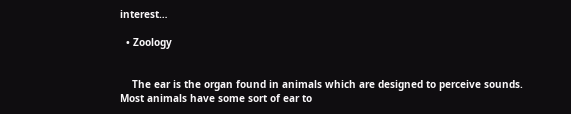interest…

  • Zoology


    The ear is the organ found in animals which are designed to perceive sounds. Most animals have some sort of ear to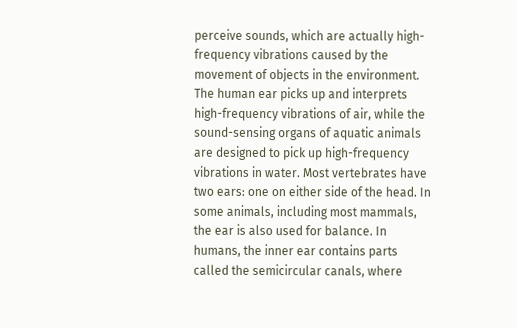perceive sounds, which are actually high-frequency vibrations caused by the movement of objects in the environment. The human ear picks up and interprets high-frequency vibrations of air, while the sound-sensing organs of aquatic animals are designed to pick up high-frequency vibrations in water. Most vertebrates have two ears: one on either side of the head. In some animals, including most mammals, the ear is also used for balance. In humans, the inner ear contains parts called the semicircular canals, where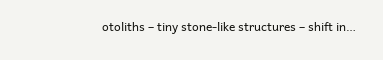otoliths – tiny stone-like structures – shift in…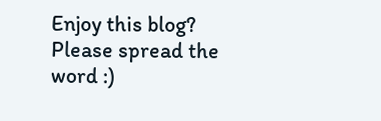Enjoy this blog? Please spread the word :)